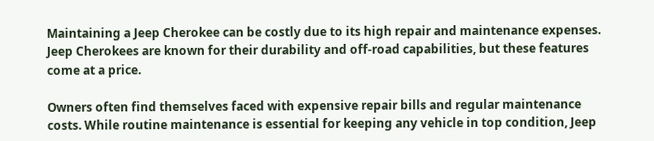Maintaining a Jeep Cherokee can be costly due to its high repair and maintenance expenses. Jeep Cherokees are known for their durability and off-road capabilities, but these features come at a price.

Owners often find themselves faced with expensive repair bills and regular maintenance costs. While routine maintenance is essential for keeping any vehicle in top condition, Jeep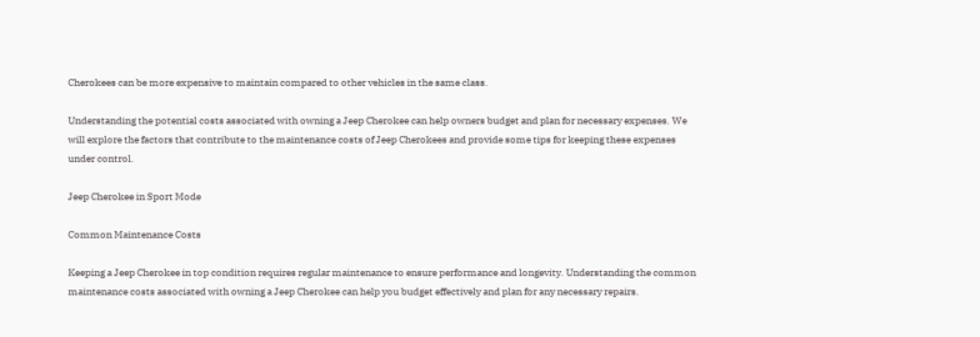Cherokees can be more expensive to maintain compared to other vehicles in the same class.

Understanding the potential costs associated with owning a Jeep Cherokee can help owners budget and plan for necessary expenses. We will explore the factors that contribute to the maintenance costs of Jeep Cherokees and provide some tips for keeping these expenses under control.

Jeep Cherokee in Sport Mode

Common Maintenance Costs

Keeping a Jeep Cherokee in top condition requires regular maintenance to ensure performance and longevity. Understanding the common maintenance costs associated with owning a Jeep Cherokee can help you budget effectively and plan for any necessary repairs.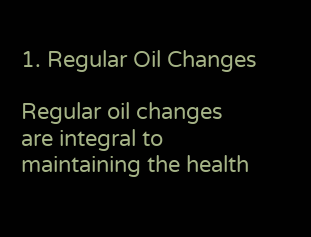1. Regular Oil Changes

Regular oil changes are integral to maintaining the health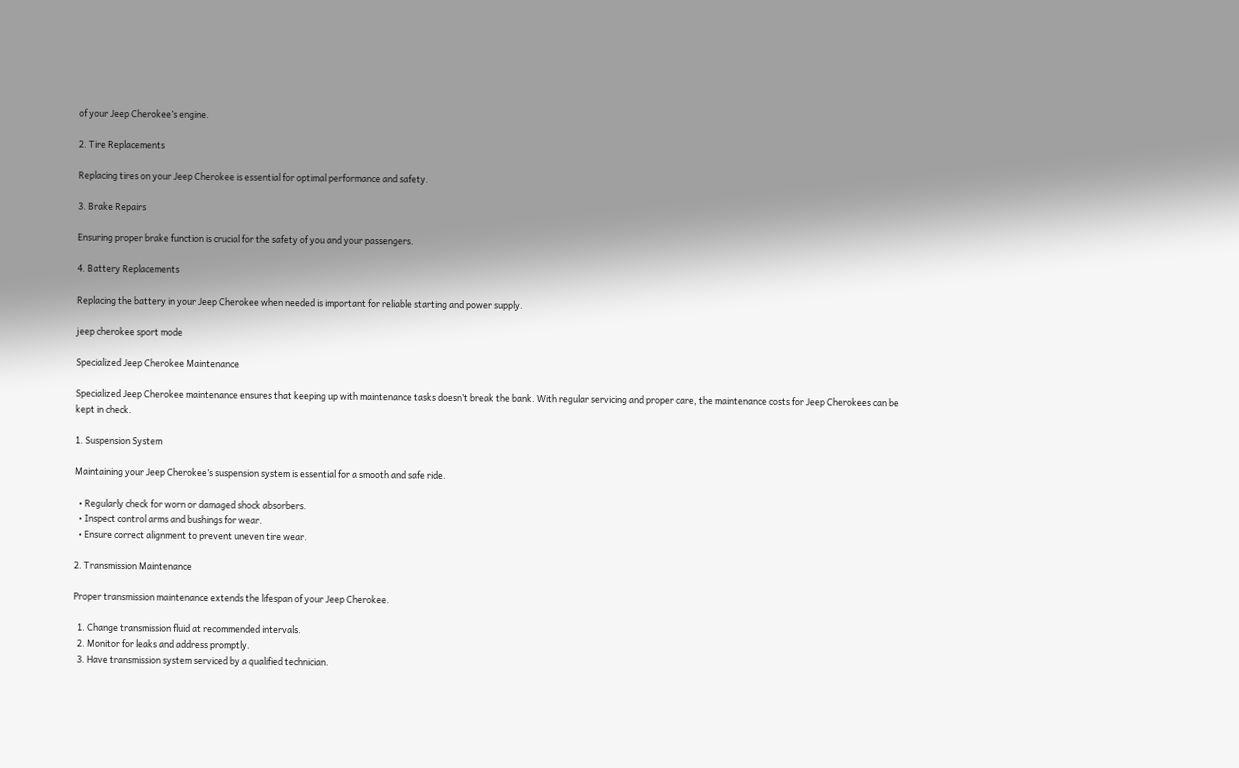of your Jeep Cherokee’s engine.

2. Tire Replacements

Replacing tires on your Jeep Cherokee is essential for optimal performance and safety.

3. Brake Repairs

Ensuring proper brake function is crucial for the safety of you and your passengers.

4. Battery Replacements

Replacing the battery in your Jeep Cherokee when needed is important for reliable starting and power supply.

jeep cherokee sport mode

Specialized Jeep Cherokee Maintenance

Specialized Jeep Cherokee maintenance ensures that keeping up with maintenance tasks doesn’t break the bank. With regular servicing and proper care, the maintenance costs for Jeep Cherokees can be kept in check.

1. Suspension System

Maintaining your Jeep Cherokee’s suspension system is essential for a smooth and safe ride.

  • Regularly check for worn or damaged shock absorbers.
  • Inspect control arms and bushings for wear.
  • Ensure correct alignment to prevent uneven tire wear.

2. Transmission Maintenance

Proper transmission maintenance extends the lifespan of your Jeep Cherokee.

  1. Change transmission fluid at recommended intervals.
  2. Monitor for leaks and address promptly.
  3. Have transmission system serviced by a qualified technician.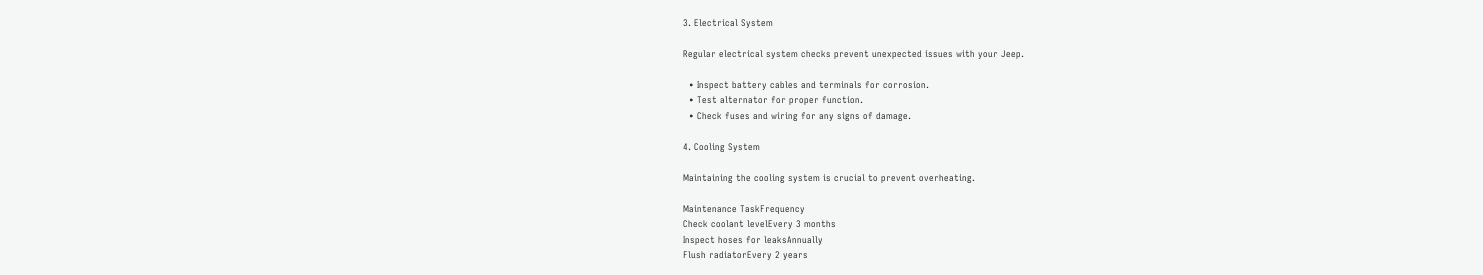3. Electrical System

Regular electrical system checks prevent unexpected issues with your Jeep.

  • Inspect battery cables and terminals for corrosion.
  • Test alternator for proper function.
  • Check fuses and wiring for any signs of damage.

4. Cooling System

Maintaining the cooling system is crucial to prevent overheating.

Maintenance TaskFrequency
Check coolant levelEvery 3 months
Inspect hoses for leaksAnnually
Flush radiatorEvery 2 years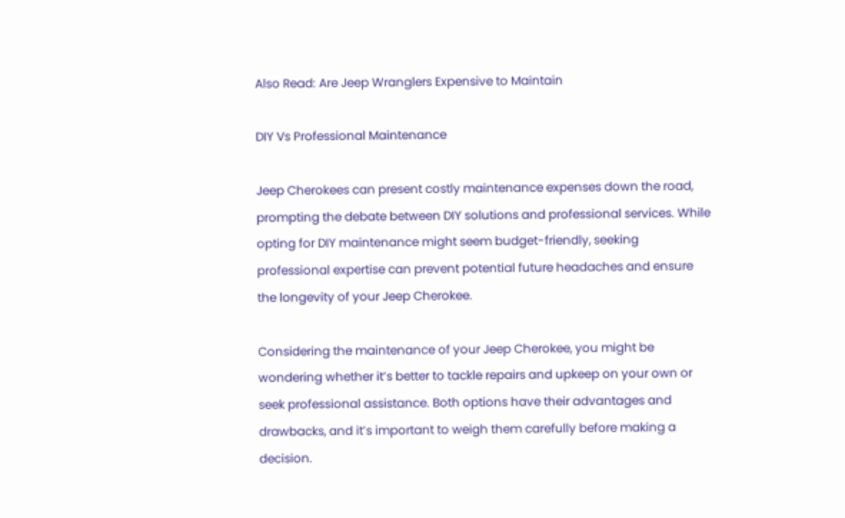Also Read: Are Jeep Wranglers Expensive to Maintain

DIY Vs Professional Maintenance

Jeep Cherokees can present costly maintenance expenses down the road, prompting the debate between DIY solutions and professional services. While opting for DIY maintenance might seem budget-friendly, seeking professional expertise can prevent potential future headaches and ensure the longevity of your Jeep Cherokee.

Considering the maintenance of your Jeep Cherokee, you might be wondering whether it’s better to tackle repairs and upkeep on your own or seek professional assistance. Both options have their advantages and drawbacks, and it’s important to weigh them carefully before making a decision.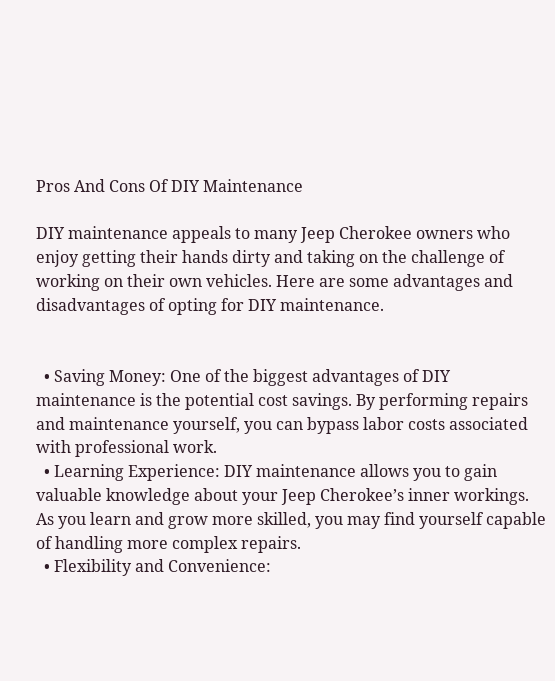Pros And Cons Of DIY Maintenance

DIY maintenance appeals to many Jeep Cherokee owners who enjoy getting their hands dirty and taking on the challenge of working on their own vehicles. Here are some advantages and disadvantages of opting for DIY maintenance.


  • Saving Money: One of the biggest advantages of DIY maintenance is the potential cost savings. By performing repairs and maintenance yourself, you can bypass labor costs associated with professional work.
  • Learning Experience: DIY maintenance allows you to gain valuable knowledge about your Jeep Cherokee’s inner workings. As you learn and grow more skilled, you may find yourself capable of handling more complex repairs.
  • Flexibility and Convenience: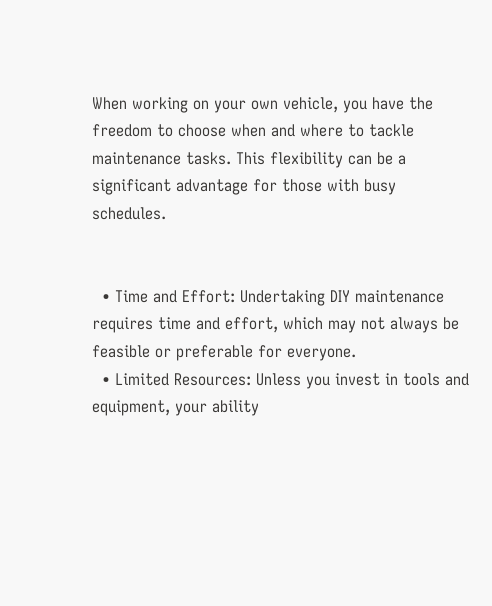When working on your own vehicle, you have the freedom to choose when and where to tackle maintenance tasks. This flexibility can be a significant advantage for those with busy schedules.


  • Time and Effort: Undertaking DIY maintenance requires time and effort, which may not always be feasible or preferable for everyone.
  • Limited Resources: Unless you invest in tools and equipment, your ability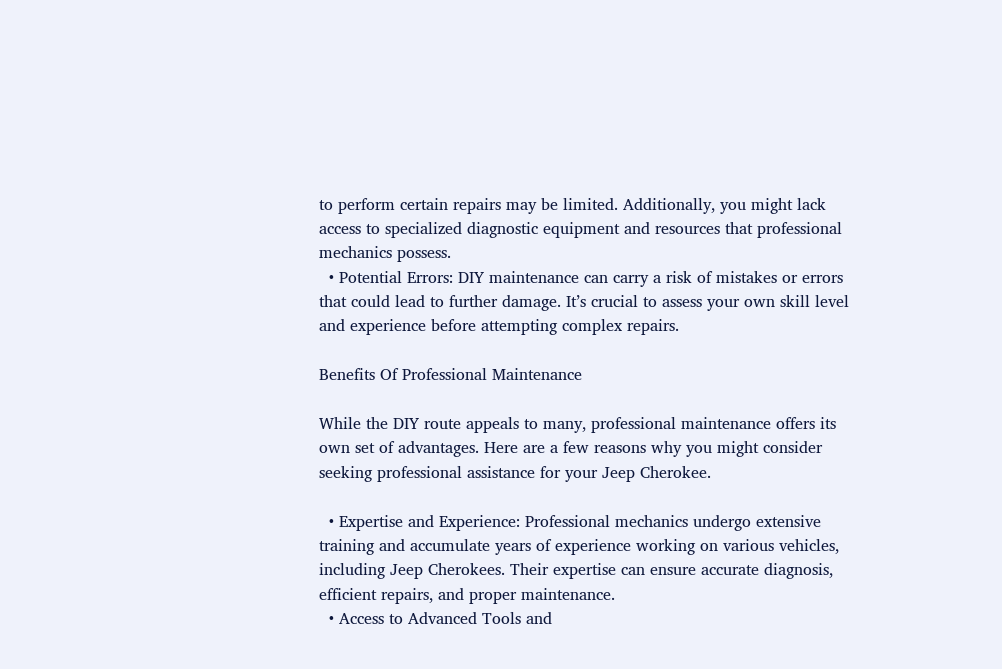to perform certain repairs may be limited. Additionally, you might lack access to specialized diagnostic equipment and resources that professional mechanics possess.
  • Potential Errors: DIY maintenance can carry a risk of mistakes or errors that could lead to further damage. It’s crucial to assess your own skill level and experience before attempting complex repairs.

Benefits Of Professional Maintenance

While the DIY route appeals to many, professional maintenance offers its own set of advantages. Here are a few reasons why you might consider seeking professional assistance for your Jeep Cherokee.

  • Expertise and Experience: Professional mechanics undergo extensive training and accumulate years of experience working on various vehicles, including Jeep Cherokees. Their expertise can ensure accurate diagnosis, efficient repairs, and proper maintenance.
  • Access to Advanced Tools and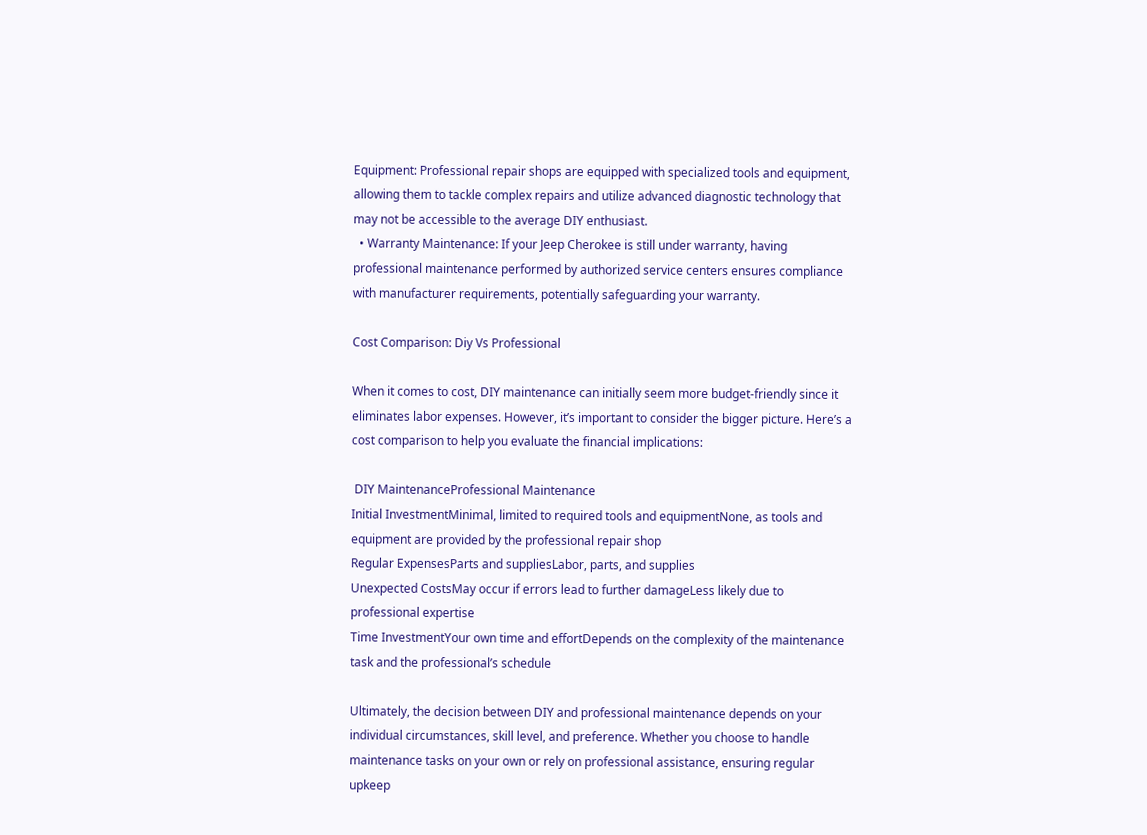Equipment: Professional repair shops are equipped with specialized tools and equipment, allowing them to tackle complex repairs and utilize advanced diagnostic technology that may not be accessible to the average DIY enthusiast.
  • Warranty Maintenance: If your Jeep Cherokee is still under warranty, having professional maintenance performed by authorized service centers ensures compliance with manufacturer requirements, potentially safeguarding your warranty.

Cost Comparison: Diy Vs Professional

When it comes to cost, DIY maintenance can initially seem more budget-friendly since it eliminates labor expenses. However, it’s important to consider the bigger picture. Here’s a cost comparison to help you evaluate the financial implications:

 DIY MaintenanceProfessional Maintenance
Initial InvestmentMinimal, limited to required tools and equipmentNone, as tools and equipment are provided by the professional repair shop
Regular ExpensesParts and suppliesLabor, parts, and supplies
Unexpected CostsMay occur if errors lead to further damageLess likely due to professional expertise
Time InvestmentYour own time and effortDepends on the complexity of the maintenance task and the professional’s schedule

Ultimately, the decision between DIY and professional maintenance depends on your individual circumstances, skill level, and preference. Whether you choose to handle maintenance tasks on your own or rely on professional assistance, ensuring regular upkeep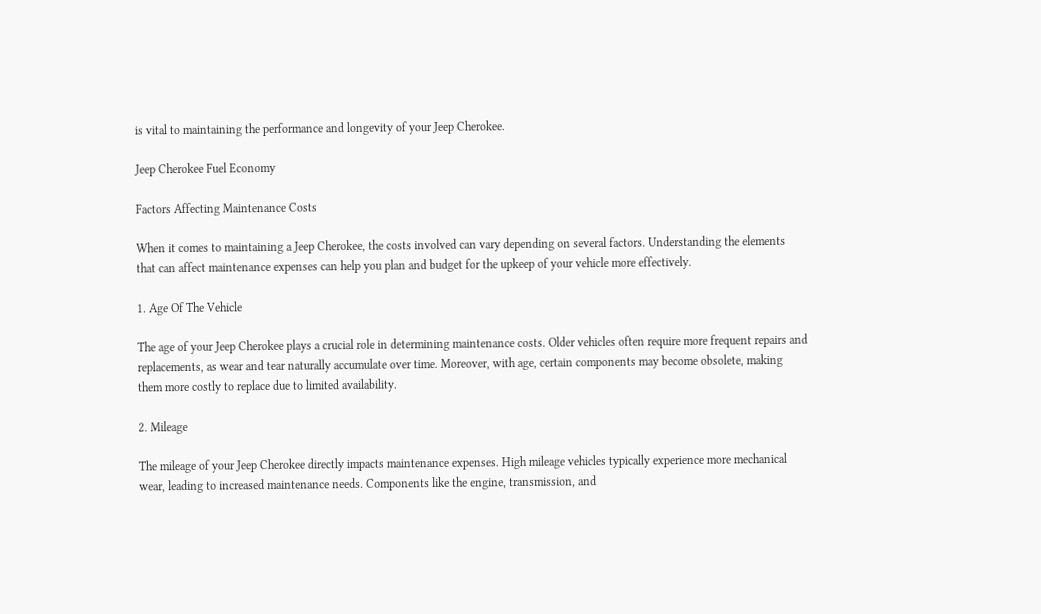is vital to maintaining the performance and longevity of your Jeep Cherokee.

Jeep Cherokee Fuel Economy

Factors Affecting Maintenance Costs

When it comes to maintaining a Jeep Cherokee, the costs involved can vary depending on several factors. Understanding the elements that can affect maintenance expenses can help you plan and budget for the upkeep of your vehicle more effectively.

1. Age Of The Vehicle

The age of your Jeep Cherokee plays a crucial role in determining maintenance costs. Older vehicles often require more frequent repairs and replacements, as wear and tear naturally accumulate over time. Moreover, with age, certain components may become obsolete, making them more costly to replace due to limited availability.

2. Mileage

The mileage of your Jeep Cherokee directly impacts maintenance expenses. High mileage vehicles typically experience more mechanical wear, leading to increased maintenance needs. Components like the engine, transmission, and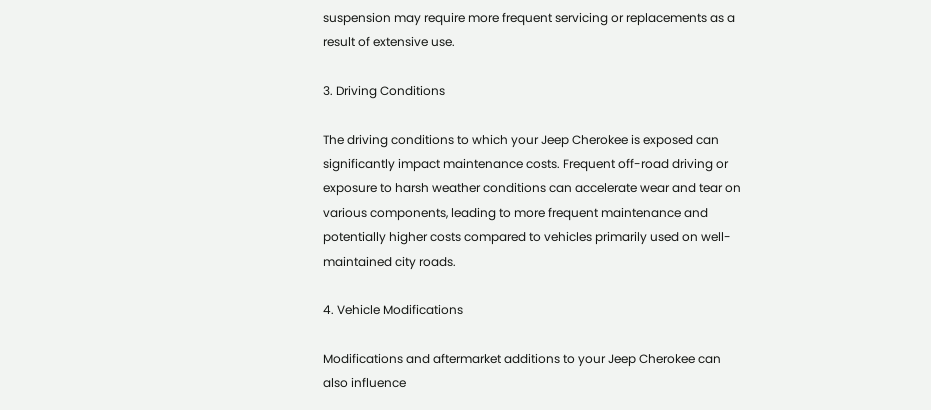suspension may require more frequent servicing or replacements as a result of extensive use.

3. Driving Conditions

The driving conditions to which your Jeep Cherokee is exposed can significantly impact maintenance costs. Frequent off-road driving or exposure to harsh weather conditions can accelerate wear and tear on various components, leading to more frequent maintenance and potentially higher costs compared to vehicles primarily used on well-maintained city roads.

4. Vehicle Modifications

Modifications and aftermarket additions to your Jeep Cherokee can also influence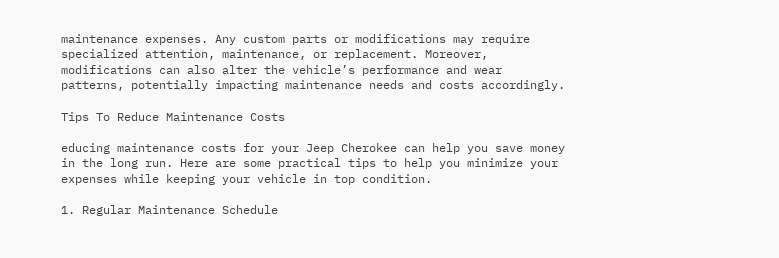maintenance expenses. Any custom parts or modifications may require specialized attention, maintenance, or replacement. Moreover, modifications can also alter the vehicle’s performance and wear patterns, potentially impacting maintenance needs and costs accordingly.

Tips To Reduce Maintenance Costs

educing maintenance costs for your Jeep Cherokee can help you save money in the long run. Here are some practical tips to help you minimize your expenses while keeping your vehicle in top condition.

1. Regular Maintenance Schedule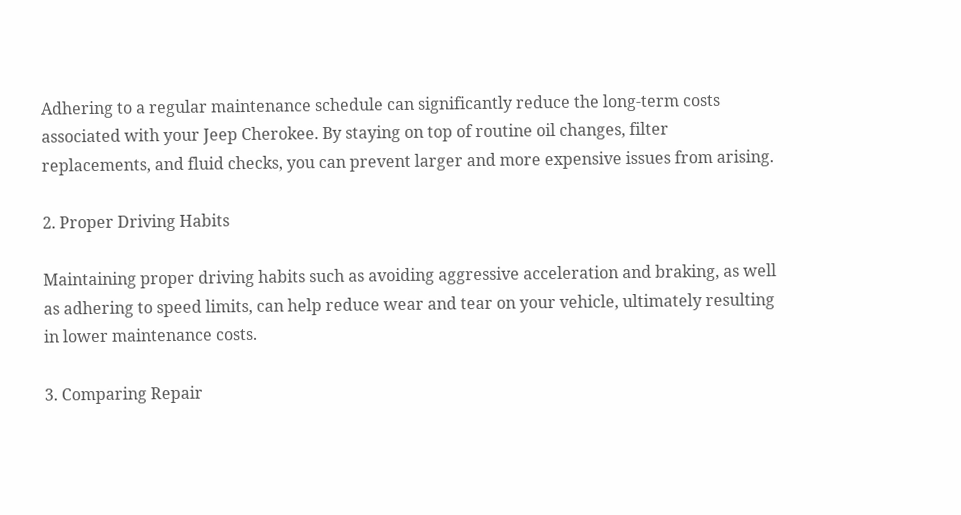Adhering to a regular maintenance schedule can significantly reduce the long-term costs associated with your Jeep Cherokee. By staying on top of routine oil changes, filter replacements, and fluid checks, you can prevent larger and more expensive issues from arising.

2. Proper Driving Habits

Maintaining proper driving habits such as avoiding aggressive acceleration and braking, as well as adhering to speed limits, can help reduce wear and tear on your vehicle, ultimately resulting in lower maintenance costs.

3. Comparing Repair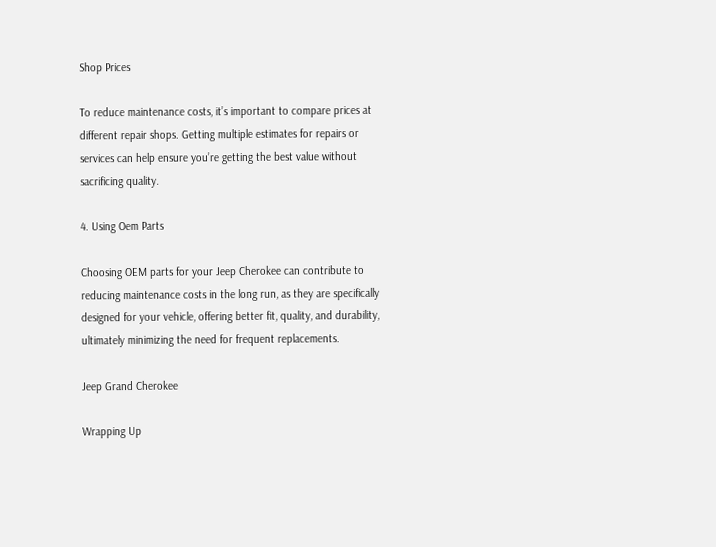Shop Prices

To reduce maintenance costs, it’s important to compare prices at different repair shops. Getting multiple estimates for repairs or services can help ensure you’re getting the best value without sacrificing quality.

4. Using Oem Parts

Choosing OEM parts for your Jeep Cherokee can contribute to reducing maintenance costs in the long run, as they are specifically designed for your vehicle, offering better fit, quality, and durability, ultimately minimizing the need for frequent replacements.

Jeep Grand Cherokee

Wrapping Up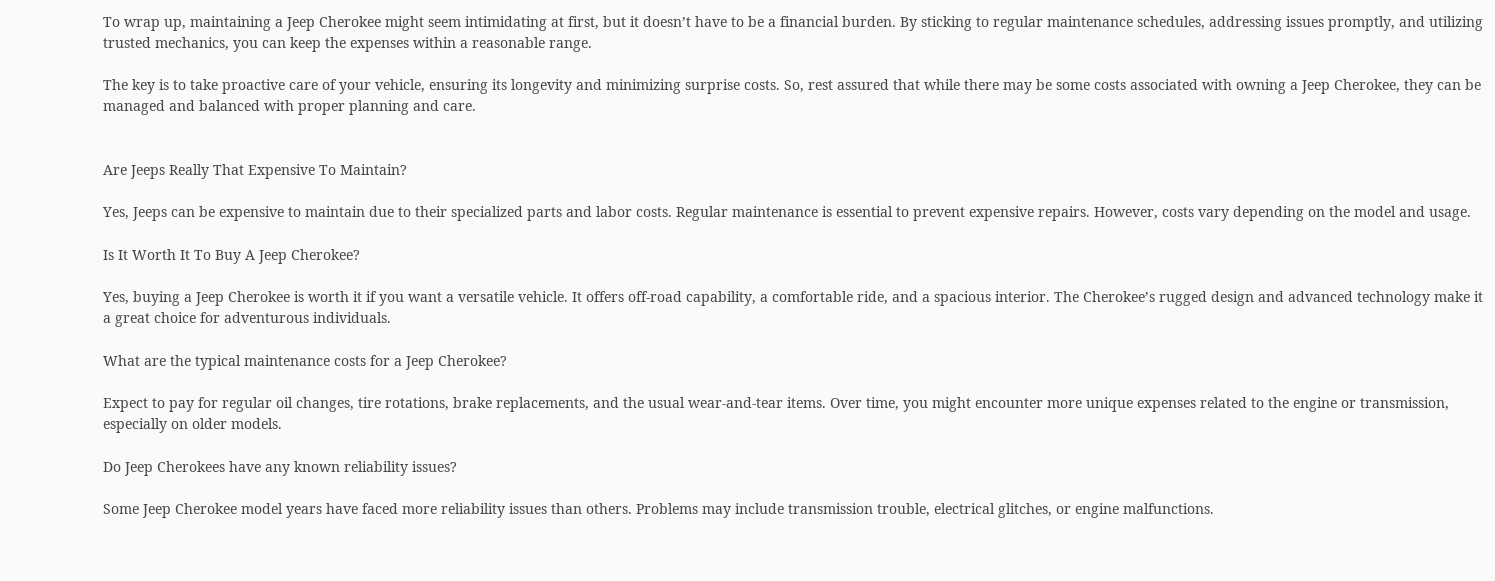To wrap up, maintaining a Jeep Cherokee might seem intimidating at first, but it doesn’t have to be a financial burden. By sticking to regular maintenance schedules, addressing issues promptly, and utilizing trusted mechanics, you can keep the expenses within a reasonable range.

The key is to take proactive care of your vehicle, ensuring its longevity and minimizing surprise costs. So, rest assured that while there may be some costs associated with owning a Jeep Cherokee, they can be managed and balanced with proper planning and care.


Are Jeeps Really That Expensive To Maintain?

Yes, Jeeps can be expensive to maintain due to their specialized parts and labor costs. Regular maintenance is essential to prevent expensive repairs. However, costs vary depending on the model and usage.

Is It Worth It To Buy A Jeep Cherokee?

Yes, buying a Jeep Cherokee is worth it if you want a versatile vehicle. It offers off-road capability, a comfortable ride, and a spacious interior. The Cherokee’s rugged design and advanced technology make it a great choice for adventurous individuals.

What are the typical maintenance costs for a Jeep Cherokee?

Expect to pay for regular oil changes, tire rotations, brake replacements, and the usual wear-and-tear items. Over time, you might encounter more unique expenses related to the engine or transmission, especially on older models.

Do Jeep Cherokees have any known reliability issues?

Some Jeep Cherokee model years have faced more reliability issues than others. Problems may include transmission trouble, electrical glitches, or engine malfunctions.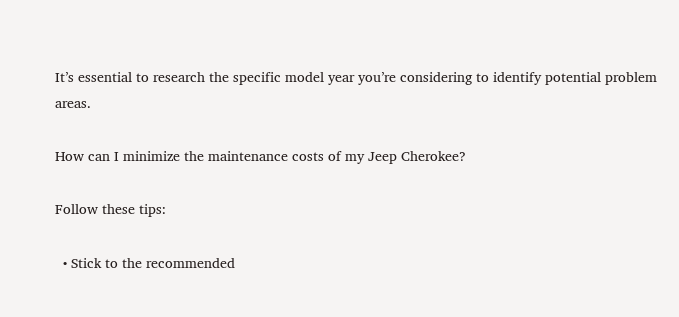It’s essential to research the specific model year you’re considering to identify potential problem areas.

How can I minimize the maintenance costs of my Jeep Cherokee?

Follow these tips:

  • Stick to the recommended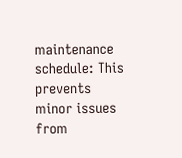maintenance schedule: This prevents minor issues from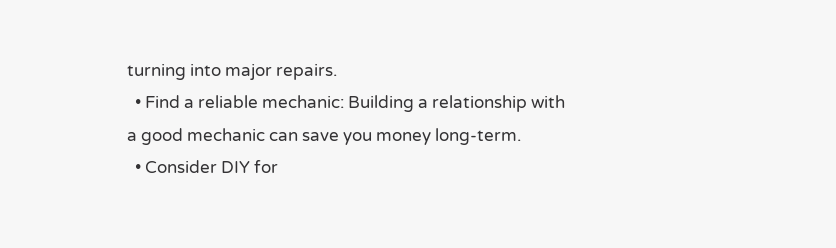turning into major repairs.
  • Find a reliable mechanic: Building a relationship with a good mechanic can save you money long-term.
  • Consider DIY for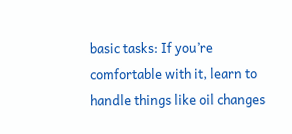basic tasks: If you’re comfortable with it, learn to handle things like oil changes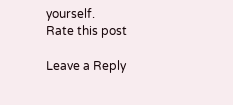yourself.
Rate this post

Leave a Reply